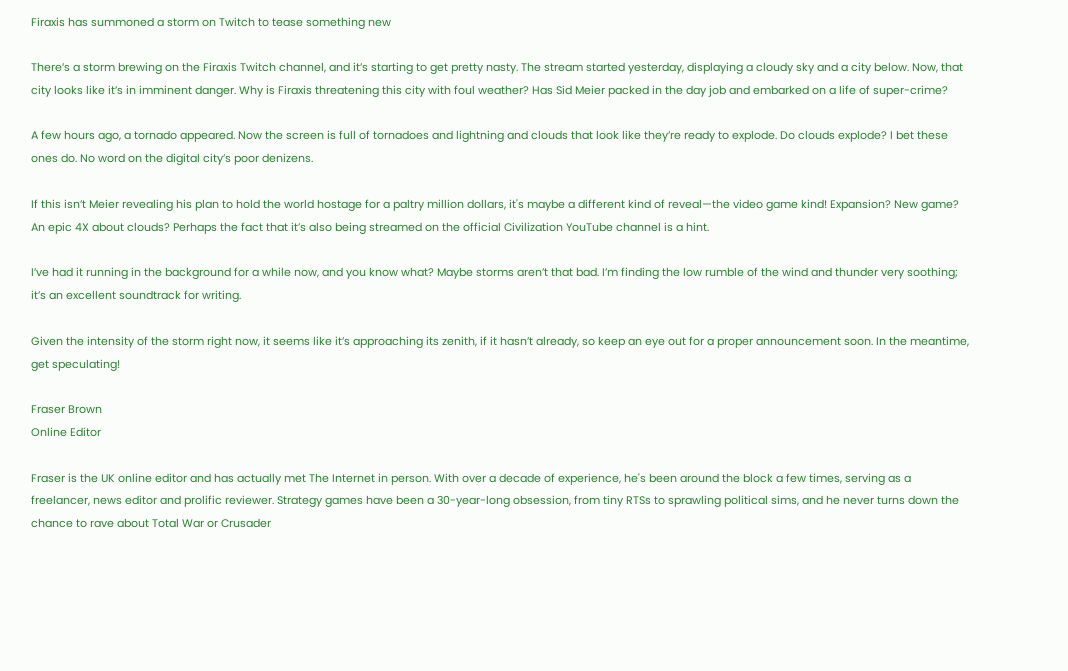Firaxis has summoned a storm on Twitch to tease something new

There’s a storm brewing on the Firaxis Twitch channel, and it’s starting to get pretty nasty. The stream started yesterday, displaying a cloudy sky and a city below. Now, that city looks like it’s in imminent danger. Why is Firaxis threatening this city with foul weather? Has Sid Meier packed in the day job and embarked on a life of super-crime?

A few hours ago, a tornado appeared. Now the screen is full of tornadoes and lightning and clouds that look like they’re ready to explode. Do clouds explode? I bet these ones do. No word on the digital city’s poor denizens.

If this isn’t Meier revealing his plan to hold the world hostage for a paltry million dollars, it's maybe a different kind of reveal—the video game kind! Expansion? New game? An epic 4X about clouds? Perhaps the fact that it’s also being streamed on the official Civilization YouTube channel is a hint.

I’ve had it running in the background for a while now, and you know what? Maybe storms aren’t that bad. I’m finding the low rumble of the wind and thunder very soothing; it’s an excellent soundtrack for writing.

Given the intensity of the storm right now, it seems like it’s approaching its zenith, if it hasn’t already, so keep an eye out for a proper announcement soon. In the meantime, get speculating!

Fraser Brown
Online Editor

Fraser is the UK online editor and has actually met The Internet in person. With over a decade of experience, he's been around the block a few times, serving as a freelancer, news editor and prolific reviewer. Strategy games have been a 30-year-long obsession, from tiny RTSs to sprawling political sims, and he never turns down the chance to rave about Total War or Crusader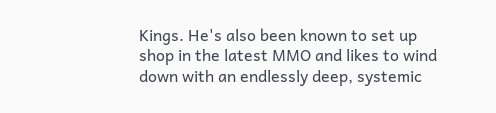Kings. He's also been known to set up shop in the latest MMO and likes to wind down with an endlessly deep, systemic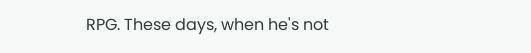RPG. These days, when he's not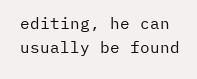editing, he can usually be found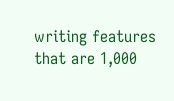writing features that are 1,000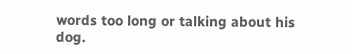words too long or talking about his dog.